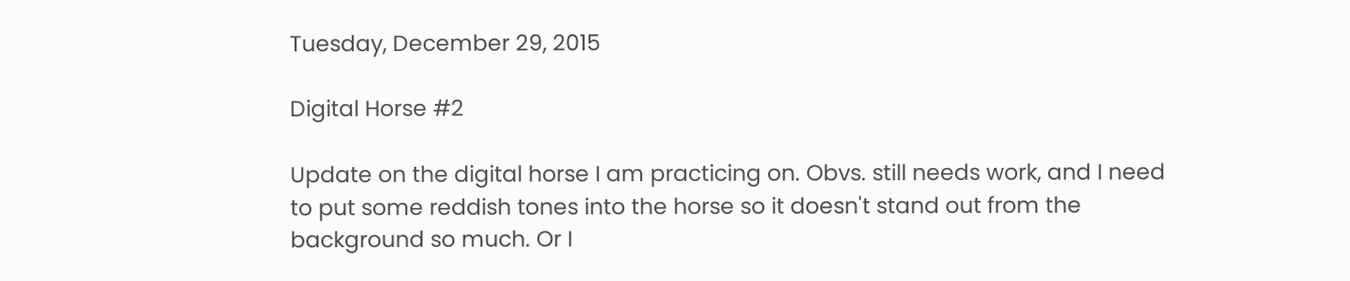Tuesday, December 29, 2015

Digital Horse #2

Update on the digital horse I am practicing on. Obvs. still needs work, and I need to put some reddish tones into the horse so it doesn't stand out from the background so much. Or I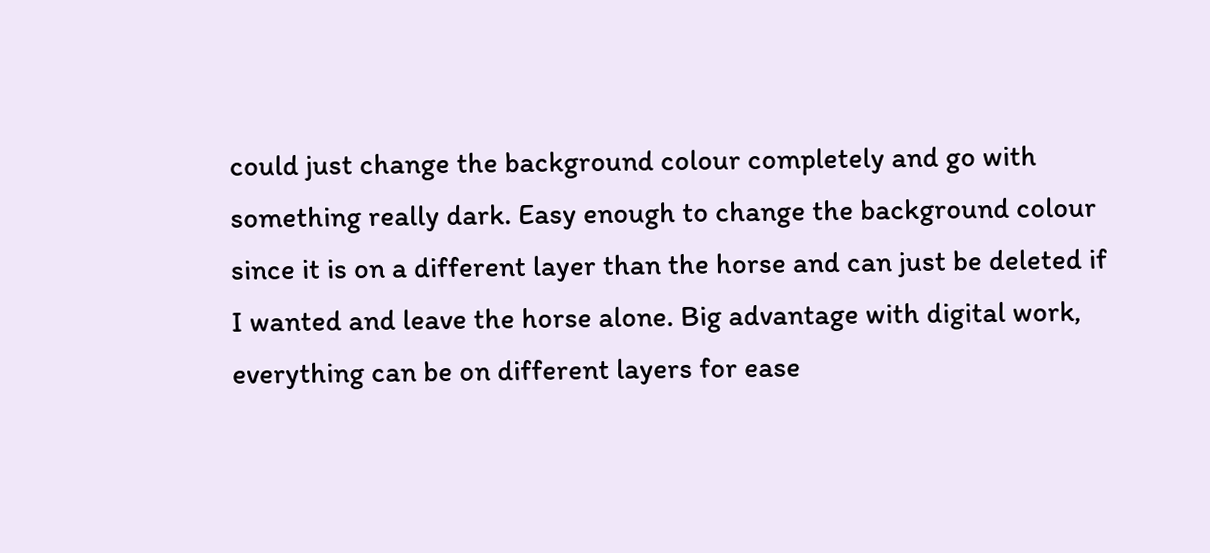could just change the background colour completely and go with something really dark. Easy enough to change the background colour since it is on a different layer than the horse and can just be deleted if I wanted and leave the horse alone. Big advantage with digital work, everything can be on different layers for ease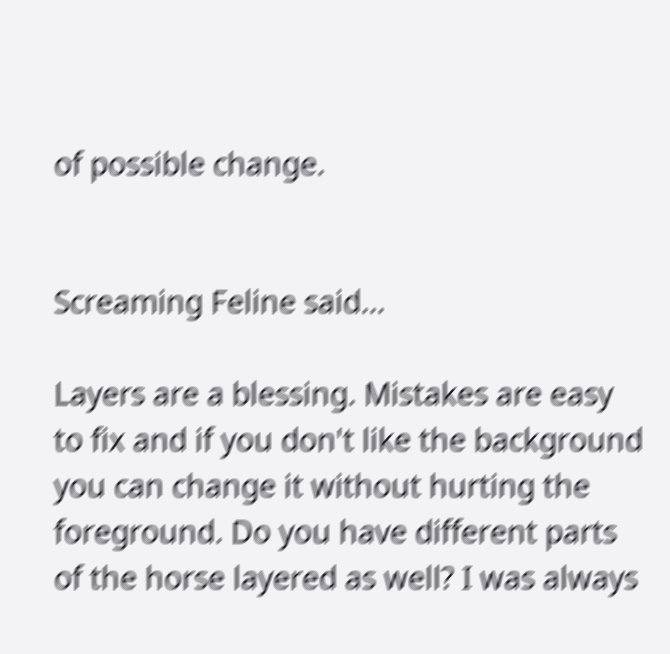of possible change.


Screaming Feline said...

Layers are a blessing. Mistakes are easy to fix and if you don't like the background you can change it without hurting the foreground. Do you have different parts of the horse layered as well? I was always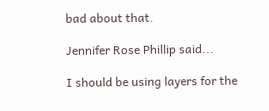bad about that.

Jennifer Rose Phillip said...

I should be using layers for the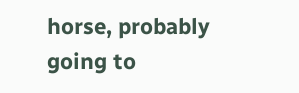horse, probably going to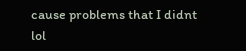cause problems that I didnt lol